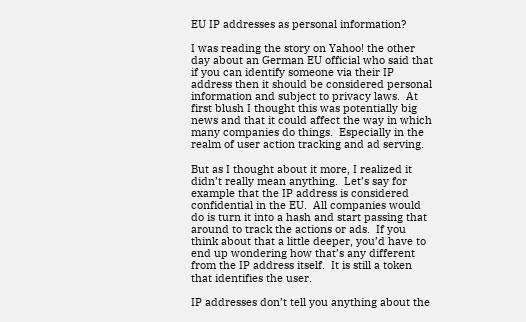EU IP addresses as personal information?

I was reading the story on Yahoo! the other day about an German EU official who said that if you can identify someone via their IP address then it should be considered personal information and subject to privacy laws.  At first blush I thought this was potentially big news and that it could affect the way in which many companies do things.  Especially in the realm of user action tracking and ad serving.

But as I thought about it more, I realized it didn’t really mean anything.  Let’s say for example that the IP address is considered confidential in the EU.  All companies would do is turn it into a hash and start passing that around to track the actions or ads.  If you think about that a little deeper, you’d have to end up wondering how that’s any different from the IP address itself.  It is still a token that identifies the user.

IP addresses don’t tell you anything about the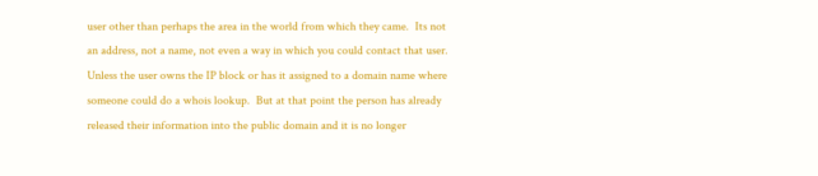user other than perhaps the area in the world from which they came.  Its not an address, not a name, not even a way in which you could contact that user.  Unless the user owns the IP block or has it assigned to a domain name where someone could do a whois lookup.  But at that point the person has already released their information into the public domain and it is no longer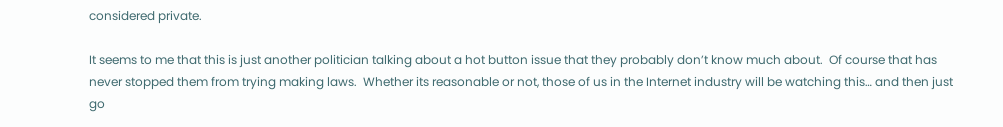considered private.

It seems to me that this is just another politician talking about a hot button issue that they probably don’t know much about.  Of course that has never stopped them from trying making laws.  Whether its reasonable or not, those of us in the Internet industry will be watching this… and then just go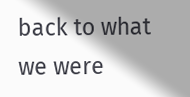back to what we were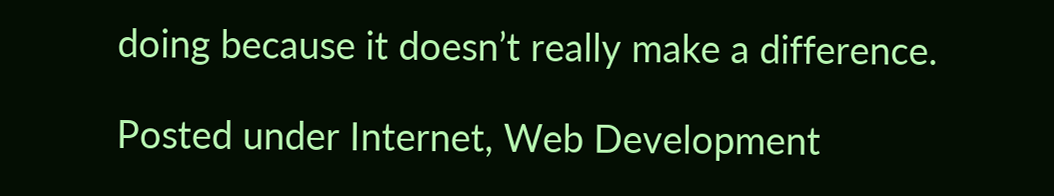doing because it doesn’t really make a difference.

Posted under Internet, Web Development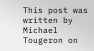This post was written by Michael Tougeron on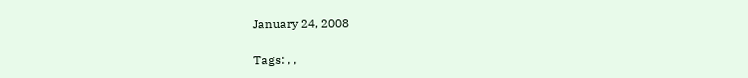January 24, 2008

Tags: , ,